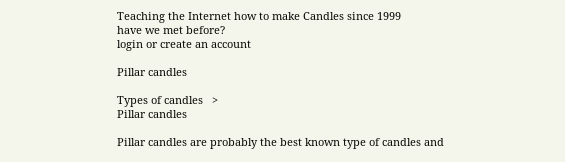Teaching the Internet how to make Candles since 1999
have we met before?
login or create an account

Pillar candles

Types of candles   >
Pillar candles

Pillar candles are probably the best known type of candles and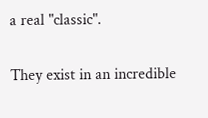a real "classic".

They exist in an incredible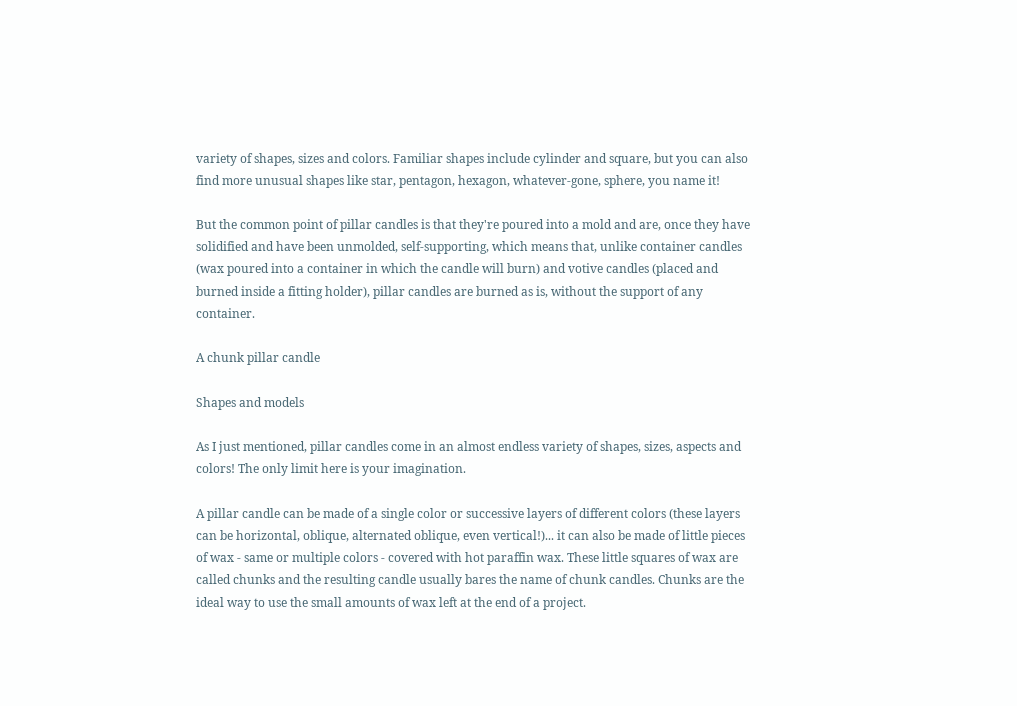variety of shapes, sizes and colors. Familiar shapes include cylinder and square, but you can also find more unusual shapes like star, pentagon, hexagon, whatever-gone, sphere, you name it!

But the common point of pillar candles is that they're poured into a mold and are, once they have solidified and have been unmolded, self-supporting, which means that, unlike container candles (wax poured into a container in which the candle will burn) and votive candles (placed and burned inside a fitting holder), pillar candles are burned as is, without the support of any container.

A chunk pillar candle

Shapes and models

As I just mentioned, pillar candles come in an almost endless variety of shapes, sizes, aspects and colors! The only limit here is your imagination.

A pillar candle can be made of a single color or successive layers of different colors (these layers can be horizontal, oblique, alternated oblique, even vertical!)... it can also be made of little pieces of wax - same or multiple colors - covered with hot paraffin wax. These little squares of wax are called chunks and the resulting candle usually bares the name of chunk candles. Chunks are the ideal way to use the small amounts of wax left at the end of a project.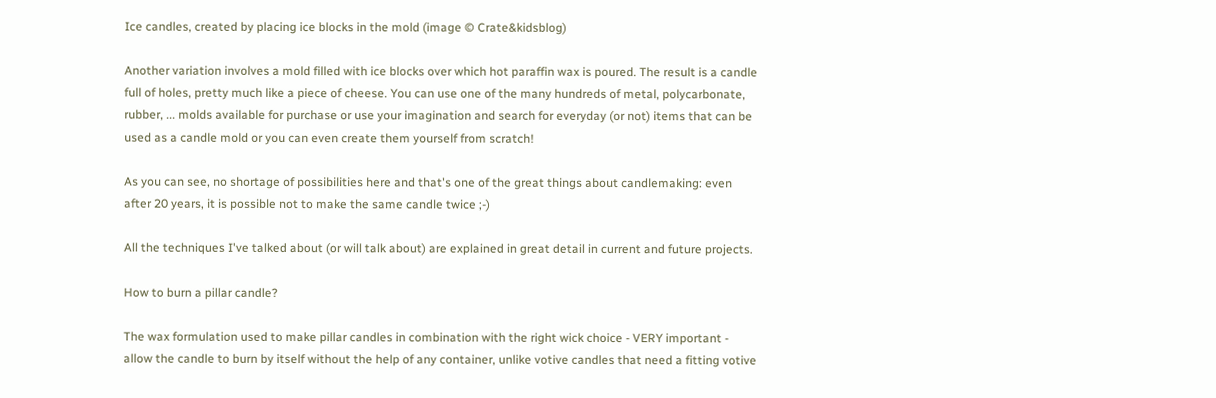Ice candles, created by placing ice blocks in the mold (image © Crate&kidsblog)

Another variation involves a mold filled with ice blocks over which hot paraffin wax is poured. The result is a candle full of holes, pretty much like a piece of cheese. You can use one of the many hundreds of metal, polycarbonate, rubber, ... molds available for purchase or use your imagination and search for everyday (or not) items that can be used as a candle mold or you can even create them yourself from scratch!

As you can see, no shortage of possibilities here and that's one of the great things about candlemaking: even after 20 years, it is possible not to make the same candle twice ;-)

All the techniques I've talked about (or will talk about) are explained in great detail in current and future projects.

How to burn a pillar candle?

The wax formulation used to make pillar candles in combination with the right wick choice - VERY important - allow the candle to burn by itself without the help of any container, unlike votive candles that need a fitting votive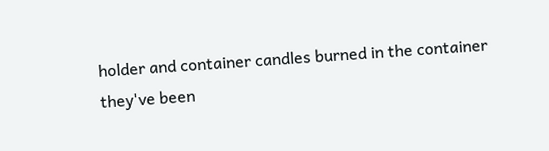holder and container candles burned in the container they've been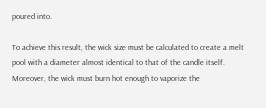poured into.

To achieve this result, the wick size must be calculated to create a melt pool with a diameter almost identical to that of the candle itself. Moreover, the wick must burn hot enough to vaporize the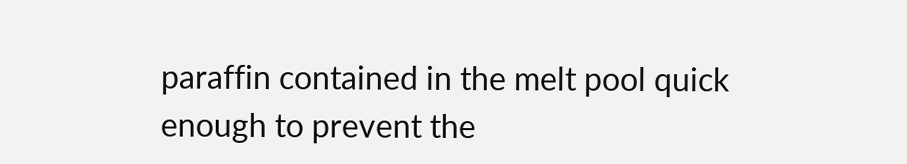paraffin contained in the melt pool quick enough to prevent the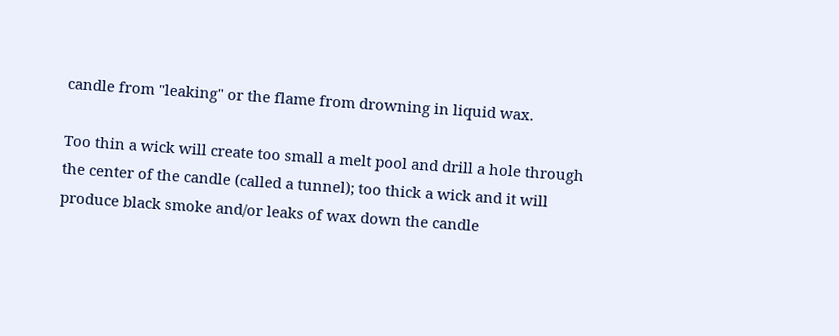candle from "leaking" or the flame from drowning in liquid wax.

Too thin a wick will create too small a melt pool and drill a hole through the center of the candle (called a tunnel); too thick a wick and it will produce black smoke and/or leaks of wax down the candle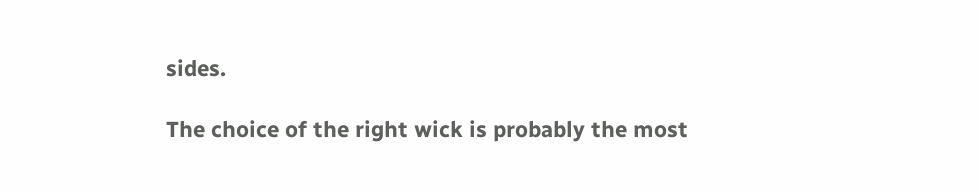sides.

The choice of the right wick is probably the most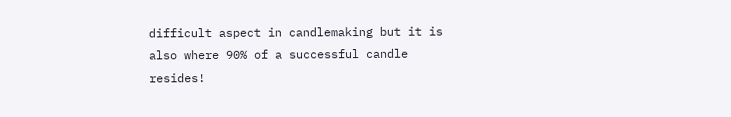difficult aspect in candlemaking but it is also where 90% of a successful candle resides!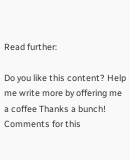Read further:

Do you like this content? Help me write more by offering me a coffee Thanks a bunch!
Comments for this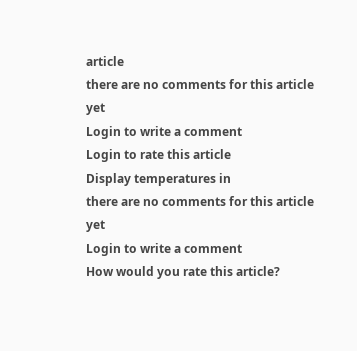article
there are no comments for this article yet
Login to write a comment
Login to rate this article
Display temperatures in
there are no comments for this article yet
Login to write a comment
How would you rate this article?